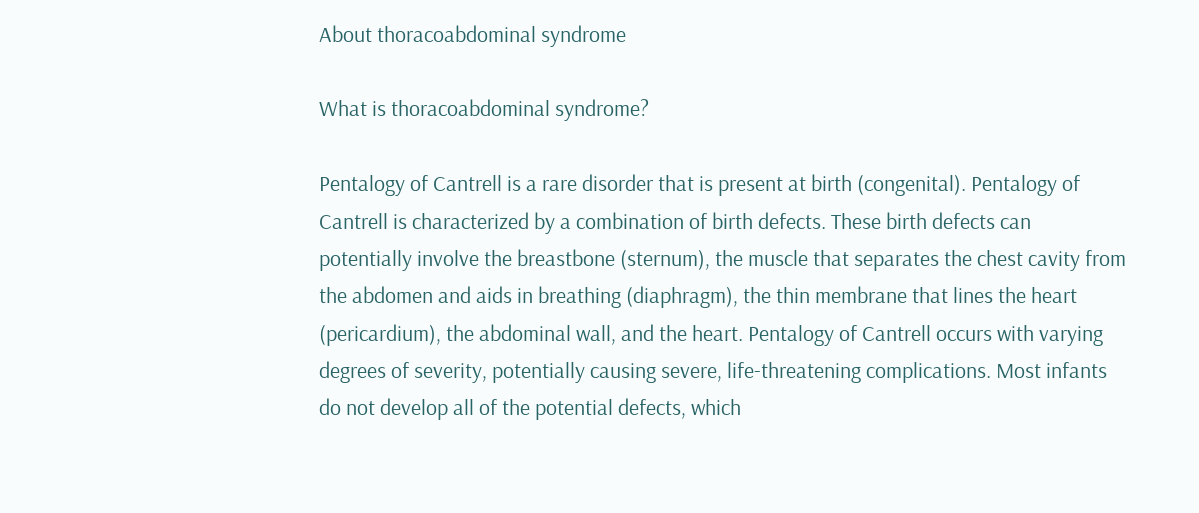About thoracoabdominal syndrome

What is thoracoabdominal syndrome?

Pentalogy of Cantrell is a rare disorder that is present at birth (congenital). Pentalogy of Cantrell is characterized by a combination of birth defects. These birth defects can potentially involve the breastbone (sternum), the muscle that separates the chest cavity from the abdomen and aids in breathing (diaphragm), the thin membrane that lines the heart (pericardium), the abdominal wall, and the heart. Pentalogy of Cantrell occurs with varying degrees of severity, potentially causing severe, life-threatening complications. Most infants do not develop all of the potential defects, which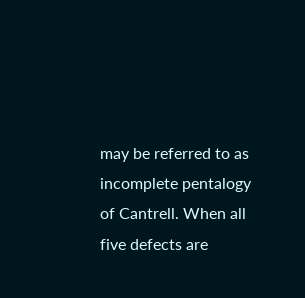may be referred to as incomplete pentalogy of Cantrell. When all five defects are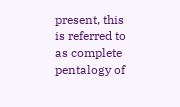present, this is referred to as complete pentalogy of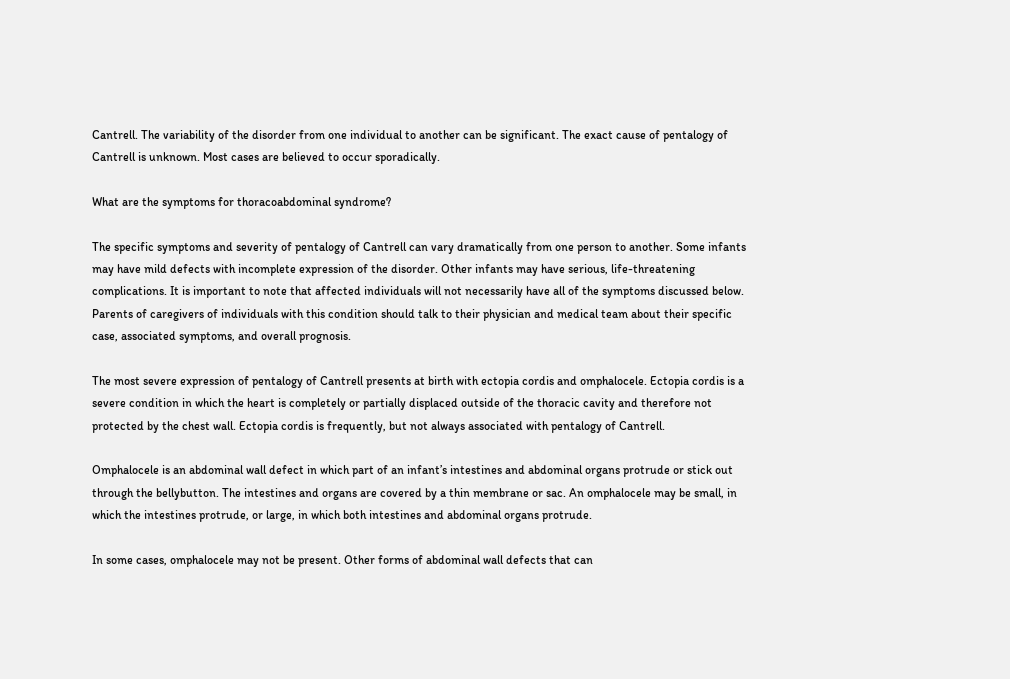Cantrell. The variability of the disorder from one individual to another can be significant. The exact cause of pentalogy of Cantrell is unknown. Most cases are believed to occur sporadically.

What are the symptoms for thoracoabdominal syndrome?

The specific symptoms and severity of pentalogy of Cantrell can vary dramatically from one person to another. Some infants may have mild defects with incomplete expression of the disorder. Other infants may have serious, life-threatening complications. It is important to note that affected individuals will not necessarily have all of the symptoms discussed below. Parents of caregivers of individuals with this condition should talk to their physician and medical team about their specific case, associated symptoms, and overall prognosis.

The most severe expression of pentalogy of Cantrell presents at birth with ectopia cordis and omphalocele. Ectopia cordis is a severe condition in which the heart is completely or partially displaced outside of the thoracic cavity and therefore not protected by the chest wall. Ectopia cordis is frequently, but not always associated with pentalogy of Cantrell.

Omphalocele is an abdominal wall defect in which part of an infant’s intestines and abdominal organs protrude or stick out through the bellybutton. The intestines and organs are covered by a thin membrane or sac. An omphalocele may be small, in which the intestines protrude, or large, in which both intestines and abdominal organs protrude.

In some cases, omphalocele may not be present. Other forms of abdominal wall defects that can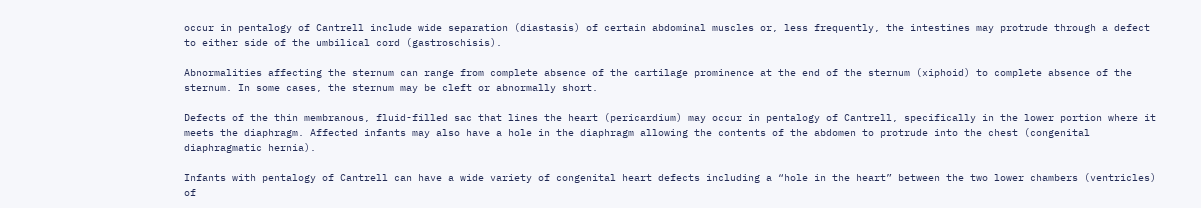occur in pentalogy of Cantrell include wide separation (diastasis) of certain abdominal muscles or, less frequently, the intestines may protrude through a defect to either side of the umbilical cord (gastroschisis).

Abnormalities affecting the sternum can range from complete absence of the cartilage prominence at the end of the sternum (xiphoid) to complete absence of the sternum. In some cases, the sternum may be cleft or abnormally short.

Defects of the thin membranous, fluid-filled sac that lines the heart (pericardium) may occur in pentalogy of Cantrell, specifically in the lower portion where it meets the diaphragm. Affected infants may also have a hole in the diaphragm allowing the contents of the abdomen to protrude into the chest (congenital diaphragmatic hernia).

Infants with pentalogy of Cantrell can have a wide variety of congenital heart defects including a “hole in the heart” between the two lower chambers (ventricles) of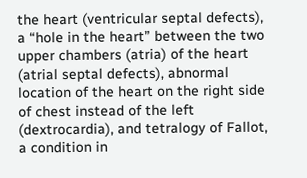the heart (ventricular septal defects), a “hole in the heart” between the two upper chambers (atria) of the heart (atrial septal defects), abnormal location of the heart on the right side of chest instead of the left (dextrocardia), and tetralogy of Fallot, a condition in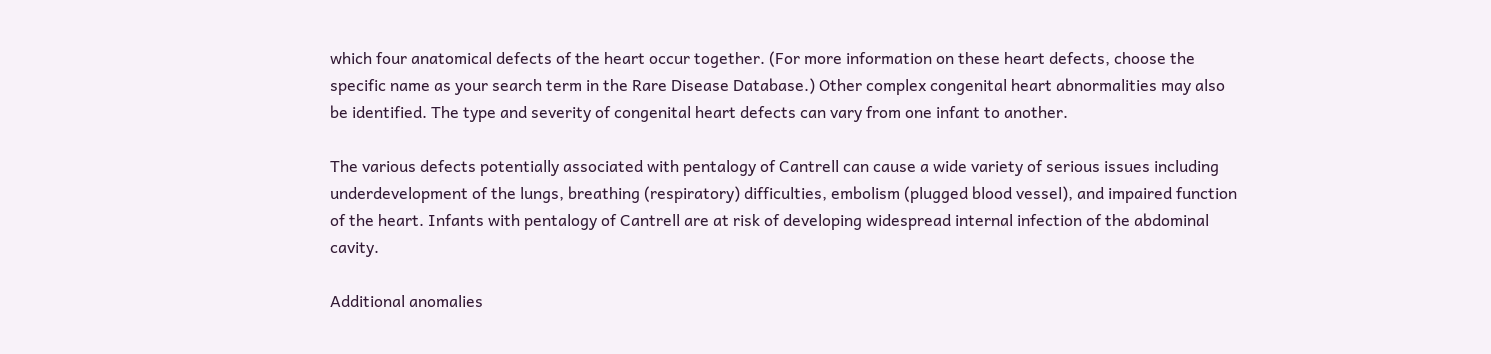which four anatomical defects of the heart occur together. (For more information on these heart defects, choose the specific name as your search term in the Rare Disease Database.) Other complex congenital heart abnormalities may also be identified. The type and severity of congenital heart defects can vary from one infant to another.

The various defects potentially associated with pentalogy of Cantrell can cause a wide variety of serious issues including underdevelopment of the lungs, breathing (respiratory) difficulties, embolism (plugged blood vessel), and impaired function of the heart. Infants with pentalogy of Cantrell are at risk of developing widespread internal infection of the abdominal cavity.

Additional anomalies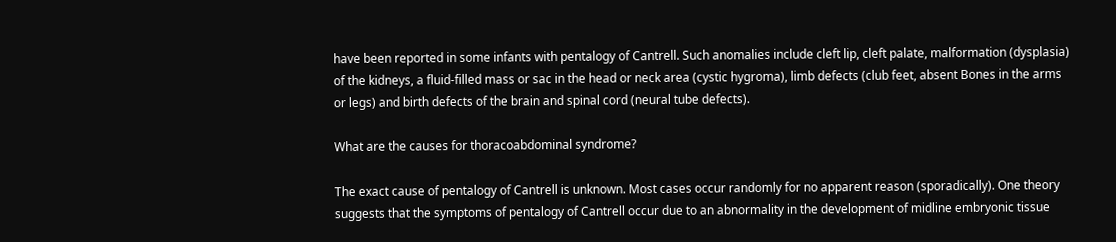have been reported in some infants with pentalogy of Cantrell. Such anomalies include cleft lip, cleft palate, malformation (dysplasia) of the kidneys, a fluid-filled mass or sac in the head or neck area (cystic hygroma), limb defects (club feet, absent Bones in the arms or legs) and birth defects of the brain and spinal cord (neural tube defects).

What are the causes for thoracoabdominal syndrome?

The exact cause of pentalogy of Cantrell is unknown. Most cases occur randomly for no apparent reason (sporadically). One theory suggests that the symptoms of pentalogy of Cantrell occur due to an abnormality in the development of midline embryonic tissue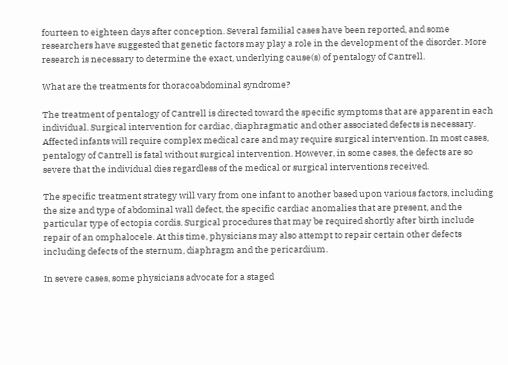fourteen to eighteen days after conception. Several familial cases have been reported, and some researchers have suggested that genetic factors may play a role in the development of the disorder. More research is necessary to determine the exact, underlying cause(s) of pentalogy of Cantrell.

What are the treatments for thoracoabdominal syndrome?

The treatment of pentalogy of Cantrell is directed toward the specific symptoms that are apparent in each individual. Surgical intervention for cardiac, diaphragmatic and other associated defects is necessary. Affected infants will require complex medical care and may require surgical intervention. In most cases, pentalogy of Cantrell is fatal without surgical intervention. However, in some cases, the defects are so severe that the individual dies regardless of the medical or surgical interventions received.

The specific treatment strategy will vary from one infant to another based upon various factors, including the size and type of abdominal wall defect, the specific cardiac anomalies that are present, and the particular type of ectopia cordis. Surgical procedures that may be required shortly after birth include repair of an omphalocele. At this time, physicians may also attempt to repair certain other defects including defects of the sternum, diaphragm and the pericardium.

In severe cases, some physicians advocate for a staged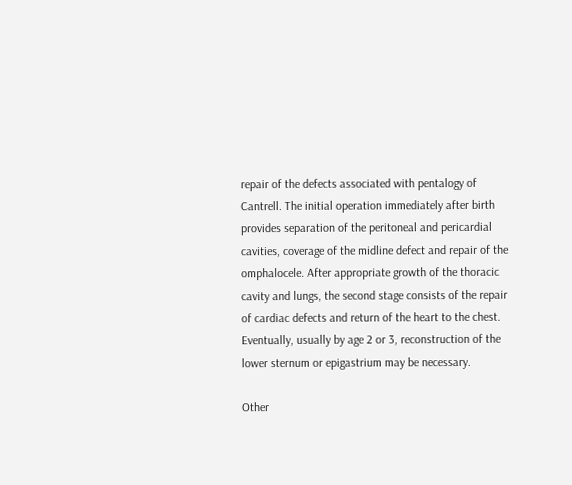repair of the defects associated with pentalogy of Cantrell. The initial operation immediately after birth provides separation of the peritoneal and pericardial cavities, coverage of the midline defect and repair of the omphalocele. After appropriate growth of the thoracic cavity and lungs, the second stage consists of the repair of cardiac defects and return of the heart to the chest. Eventually, usually by age 2 or 3, reconstruction of the lower sternum or epigastrium may be necessary.

Other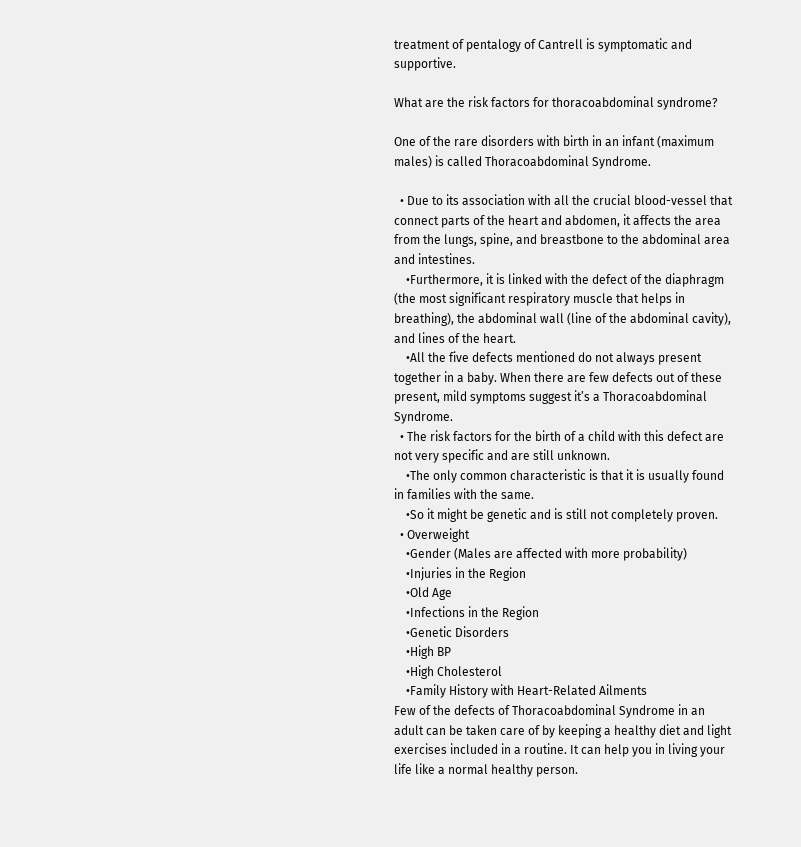treatment of pentalogy of Cantrell is symptomatic and supportive.

What are the risk factors for thoracoabdominal syndrome?

One of the rare disorders with birth in an infant (maximum males) is called Thoracoabdominal Syndrome.

  • Due to its association with all the crucial blood-vessel that connect parts of the heart and abdomen, it affects the area from the lungs, spine, and breastbone to the abdominal area and intestines.
    •Furthermore, it is linked with the defect of the diaphragm (the most significant respiratory muscle that helps in breathing), the abdominal wall (line of the abdominal cavity), and lines of the heart.
    •All the five defects mentioned do not always present together in a baby. When there are few defects out of these present, mild symptoms suggest it’s a Thoracoabdominal Syndrome.
  • The risk factors for the birth of a child with this defect are not very specific and are still unknown.
    •The only common characteristic is that it is usually found in families with the same.
    •So it might be genetic and is still not completely proven.
  • Overweight
    •Gender (Males are affected with more probability)
    •Injuries in the Region
    •Old Age
    •Infections in the Region
    •Genetic Disorders
    •High BP
    •High Cholesterol
    •Family History with Heart-Related Ailments
Few of the defects of Thoracoabdominal Syndrome in an adult can be taken care of by keeping a healthy diet and light exercises included in a routine. It can help you in living your life like a normal healthy person.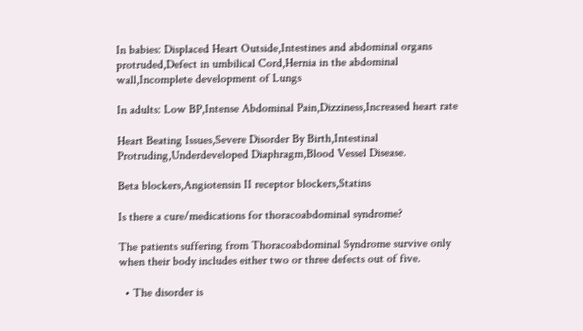In babies: Displaced Heart Outside,Intestines and abdominal organs protruded,Defect in umbilical Cord,Hernia in the abdominal wall,Incomplete development of Lungs

In adults: Low BP,Intense Abdominal Pain,Dizziness,Increased heart rate

Heart Beating Issues,Severe Disorder By Birth,Intestinal Protruding,Underdeveloped Diaphragm,Blood Vessel Disease.

Beta blockers,Angiotensin II receptor blockers,Statins

Is there a cure/medications for thoracoabdominal syndrome?

The patients suffering from Thoracoabdominal Syndrome survive only when their body includes either two or three defects out of five.

  • The disorder is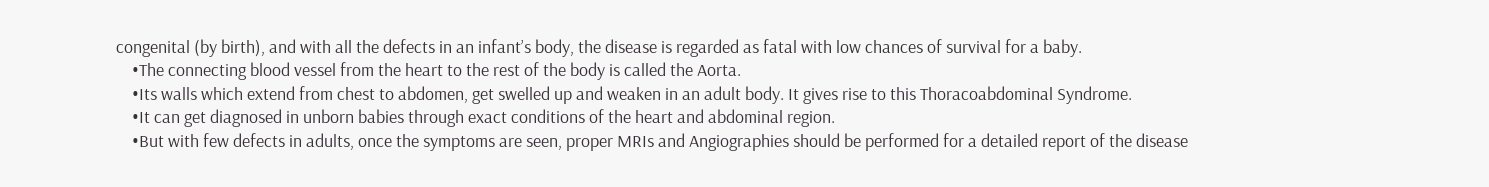congenital (by birth), and with all the defects in an infant’s body, the disease is regarded as fatal with low chances of survival for a baby.
    •The connecting blood vessel from the heart to the rest of the body is called the Aorta.
    •Its walls which extend from chest to abdomen, get swelled up and weaken in an adult body. It gives rise to this Thoracoabdominal Syndrome.
    •It can get diagnosed in unborn babies through exact conditions of the heart and abdominal region.
    •But with few defects in adults, once the symptoms are seen, proper MRIs and Angiographies should be performed for a detailed report of the disease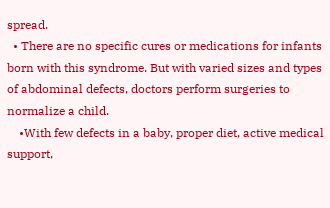spread.
  • There are no specific cures or medications for infants born with this syndrome. But with varied sizes and types of abdominal defects, doctors perform surgeries to normalize a child.
    •With few defects in a baby, proper diet, active medical support,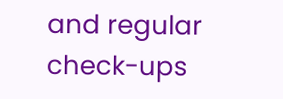and regular check-ups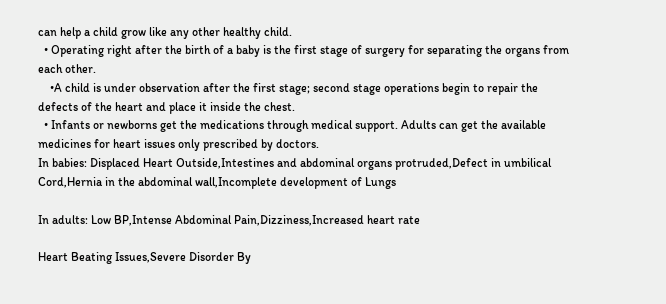can help a child grow like any other healthy child.
  • Operating right after the birth of a baby is the first stage of surgery for separating the organs from each other.
    •A child is under observation after the first stage; second stage operations begin to repair the defects of the heart and place it inside the chest.
  • Infants or newborns get the medications through medical support. Adults can get the available medicines for heart issues only prescribed by doctors.
In babies: Displaced Heart Outside,Intestines and abdominal organs protruded,Defect in umbilical Cord,Hernia in the abdominal wall,Incomplete development of Lungs

In adults: Low BP,Intense Abdominal Pain,Dizziness,Increased heart rate

Heart Beating Issues,Severe Disorder By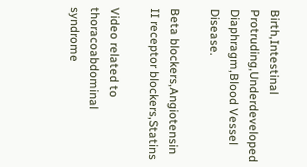Birth,Intestinal Protruding,Underdeveloped Diaphragm,Blood Vessel Disease.

Beta blockers,Angiotensin II receptor blockers,Statins

Video related to thoracoabdominal syndrome